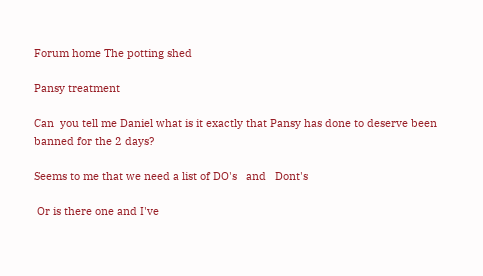Forum home The potting shed

Pansy treatment

Can  you tell me Daniel what is it exactly that Pansy has done to deserve been banned for the 2 days?

Seems to me that we need a list of DO's   and   Dont's

 Or is there one and I've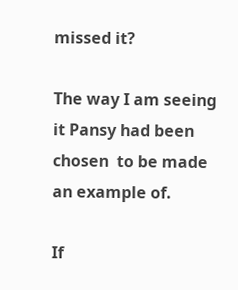missed it?

The way I am seeing it Pansy had been chosen  to be made an example of.

If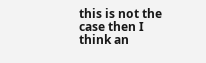this is not the case then I think an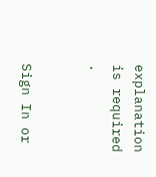explanation is required .


Sign In or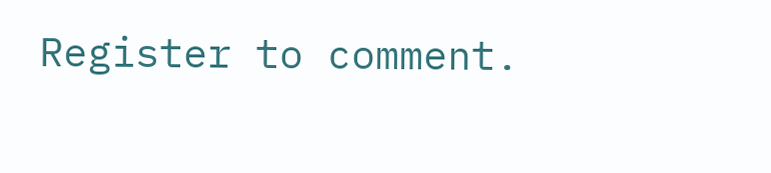Register to comment.